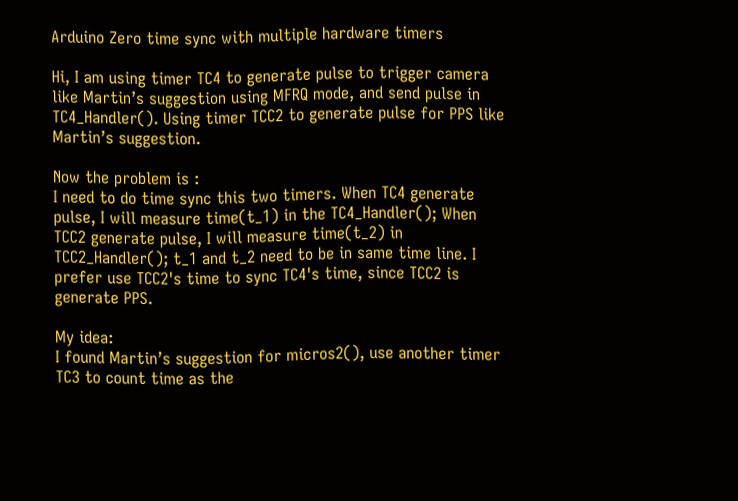Arduino Zero time sync with multiple hardware timers

Hi, I am using timer TC4 to generate pulse to trigger camera like Martin’s suggestion using MFRQ mode, and send pulse in TC4_Handler(). Using timer TCC2 to generate pulse for PPS like Martin’s suggestion.

Now the problem is :
I need to do time sync this two timers. When TC4 generate pulse, I will measure time(t_1) in the TC4_Handler(); When TCC2 generate pulse, I will measure time(t_2) in TCC2_Handler(); t_1 and t_2 need to be in same time line. I prefer use TCC2's time to sync TC4's time, since TCC2 is generate PPS.

My idea:
I found Martin’s suggestion for micros2(), use another timer TC3 to count time as the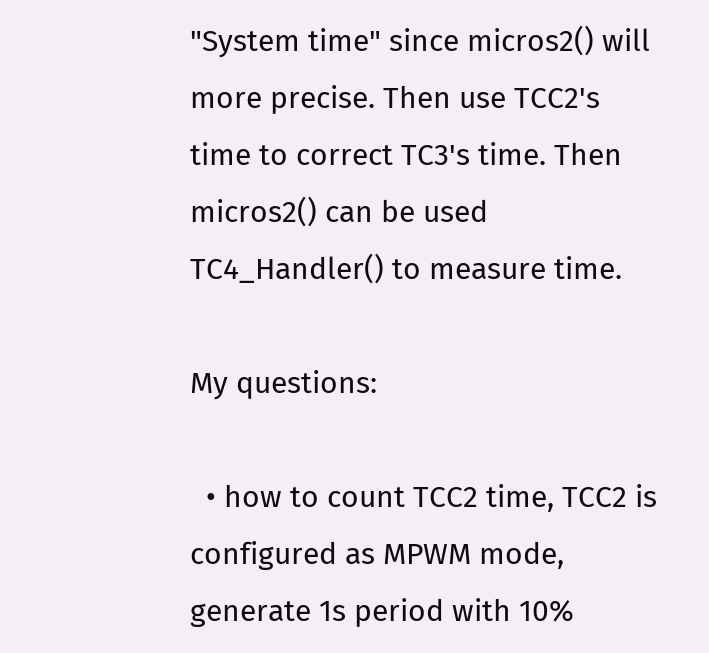"System time" since micros2() will more precise. Then use TCC2's time to correct TC3's time. Then micros2() can be used TC4_Handler() to measure time.

My questions:

  • how to count TCC2 time, TCC2 is configured as MPWM mode, generate 1s period with 10%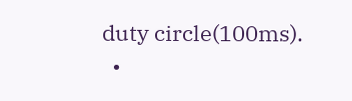duty circle(100ms).
  •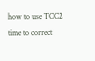how to use TCC2 time to correct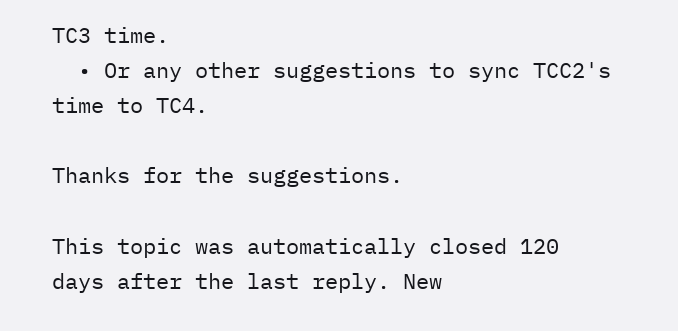TC3 time.
  • Or any other suggestions to sync TCC2's time to TC4.

Thanks for the suggestions.

This topic was automatically closed 120 days after the last reply. New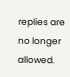replies are no longer allowed.